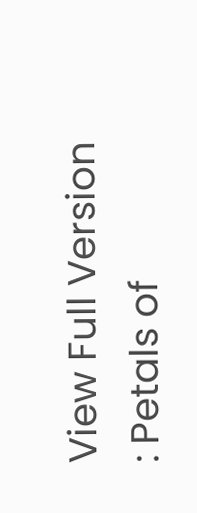View Full Version : Petals of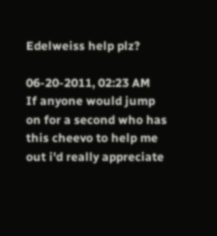Edelweiss help plz?

06-20-2011, 02:23 AM
If anyone would jump on for a second who has this cheevo to help me out i'd really appreciate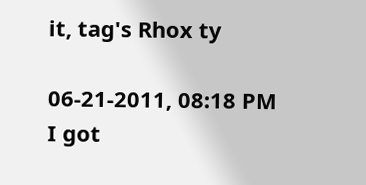it, tag's Rhox ty

06-21-2011, 08:18 PM
I got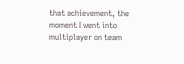that achievement, the moment I went into multiplayer on team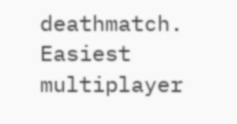deathmatch. Easiest multiplayer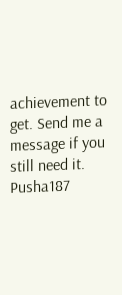achievement to get. Send me a message if you still need it. Pusha187